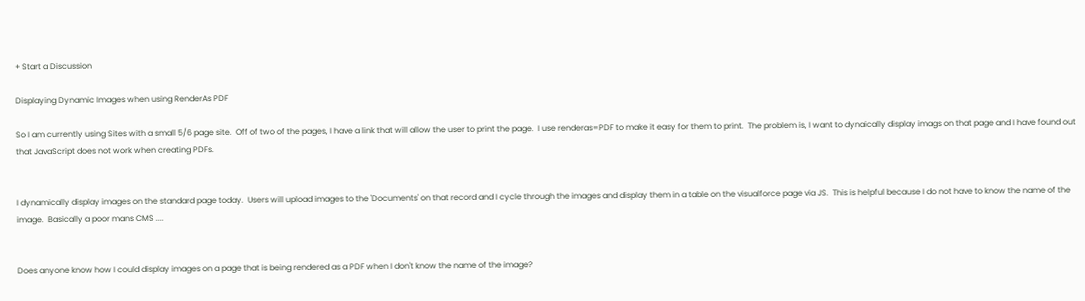+ Start a Discussion

Displaying Dynamic Images when using RenderAs PDF

So I am currently using Sites with a small 5/6 page site.  Off of two of the pages, I have a link that will allow the user to print the page.  I use renderas=PDF to make it easy for them to print.  The problem is, I want to dynaically display imags on that page and I have found out that JavaScript does not work when creating PDFs.


I dynamically display images on the standard page today.  Users will upload images to the 'Documents' on that record and I cycle through the images and display them in a table on the visualforce page via JS.  This is helpful because I do not have to know the name of the image.  Basically a poor mans CMS ....


Does anyone know how I could display images on a page that is being rendered as a PDF when I don't know the name of the image?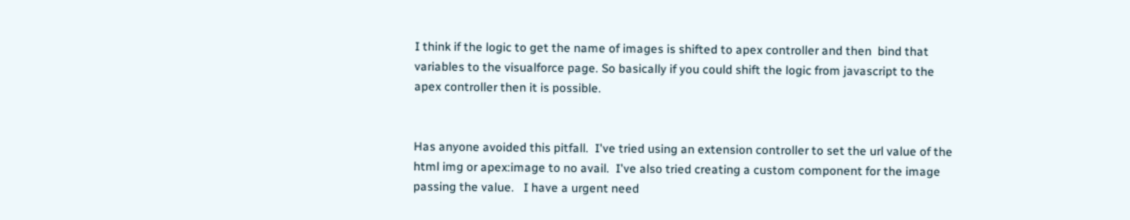I think if the logic to get the name of images is shifted to apex controller and then  bind that variables to the visualforce page. So basically if you could shift the logic from javascript to the apex controller then it is possible.


Has anyone avoided this pitfall.  I've tried using an extension controller to set the url value of the html img or apex:image to no avail.  I've also tried creating a custom component for the image passing the value.   I have a urgent need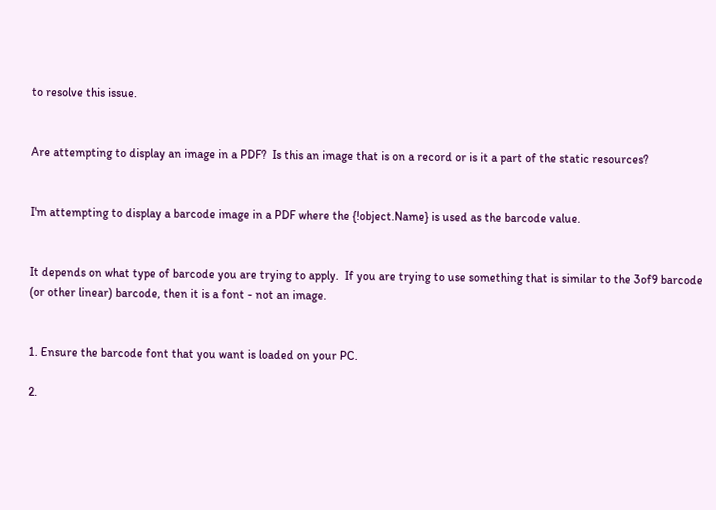to resolve this issue.


Are attempting to display an image in a PDF?  Is this an image that is on a record or is it a part of the static resources?


I'm attempting to display a barcode image in a PDF where the {!object.Name} is used as the barcode value.


It depends on what type of barcode you are trying to apply.  If you are trying to use something that is similar to the 3of9 barcode (or other linear) barcode, then it is a font - not an image.


1. Ensure the barcode font that you want is loaded on your PC.

2.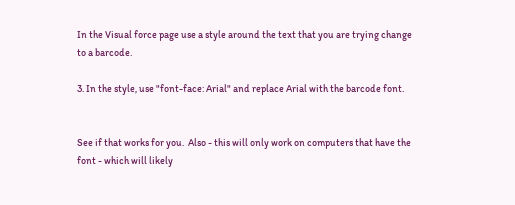In the Visual force page use a style around the text that you are trying change to a barcode.

3. In the style, use "font-face: Arial" and replace Arial with the barcode font.


See if that works for you.  Also - this will only work on computers that have the font - which will likely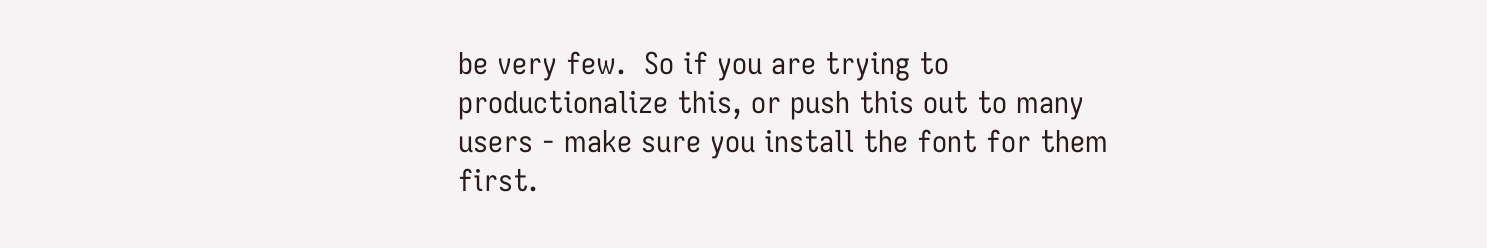be very few.  So if you are trying to productionalize this, or push this out to many users - make sure you install the font for them first.